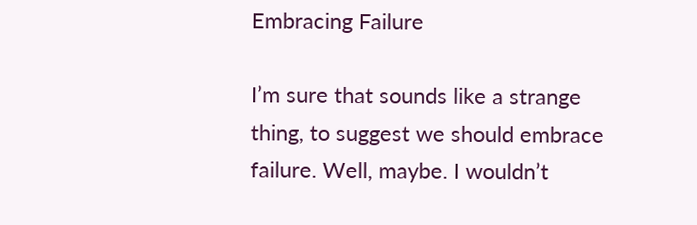Embracing Failure

I’m sure that sounds like a strange thing, to suggest we should embrace failure. Well, maybe. I wouldn’t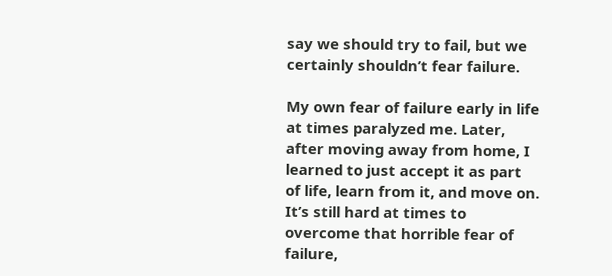say we should try to fail, but we certainly shouldn’t fear failure.

My own fear of failure early in life at times paralyzed me. Later, after moving away from home, I learned to just accept it as part of life, learn from it, and move on. It’s still hard at times to overcome that horrible fear of failure,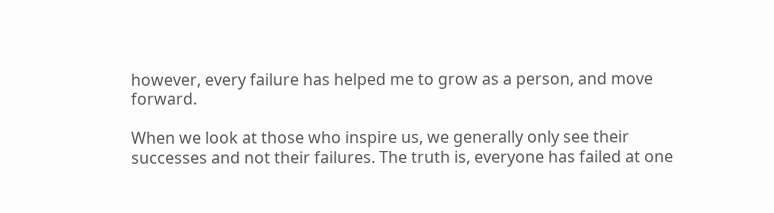however, every failure has helped me to grow as a person, and move forward.

When we look at those who inspire us, we generally only see their successes and not their failures. The truth is, everyone has failed at one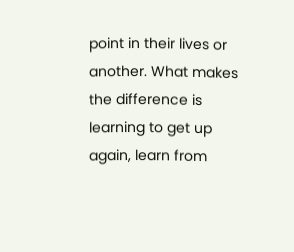point in their lives or another. What makes the difference is learning to get up again, learn from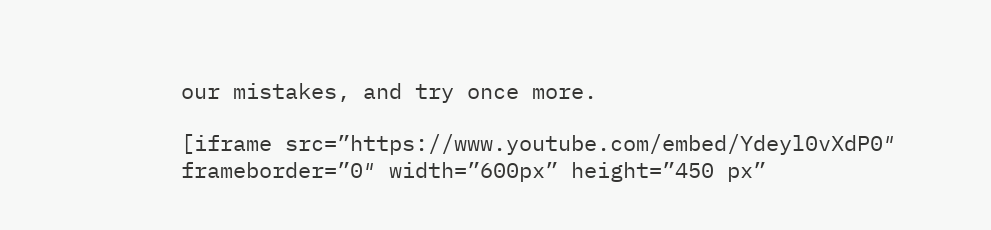our mistakes, and try once more.

[iframe src=”https://www.youtube.com/embed/Ydeyl0vXdP0″ frameborder=”0″ width=”600px” height=”450 px”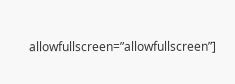allowfullscreen=”allowfullscreen”]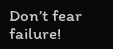Don’t fear failure!